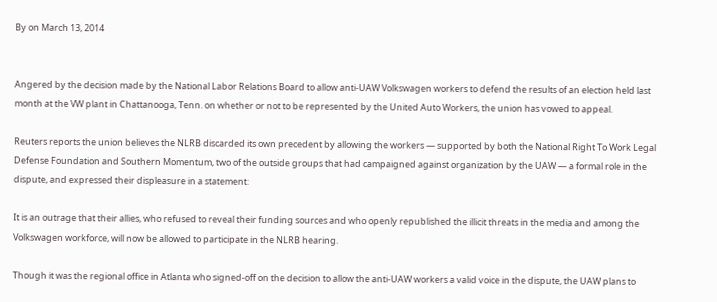By on March 13, 2014


Angered by the decision made by the National Labor Relations Board to allow anti-UAW Volkswagen workers to defend the results of an election held last month at the VW plant in Chattanooga, Tenn. on whether or not to be represented by the United Auto Workers, the union has vowed to appeal.

Reuters reports the union believes the NLRB discarded its own precedent by allowing the workers — supported by both the National Right To Work Legal Defense Foundation and Southern Momentum, two of the outside groups that had campaigned against organization by the UAW — a formal role in the dispute, and expressed their displeasure in a statement:

It is an outrage that their allies, who refused to reveal their funding sources and who openly republished the illicit threats in the media and among the Volkswagen workforce, will now be allowed to participate in the NLRB hearing.

Though it was the regional office in Atlanta who signed-off on the decision to allow the anti-UAW workers a valid voice in the dispute, the UAW plans to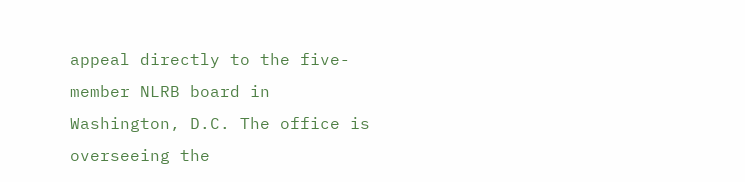appeal directly to the five-member NLRB board in Washington, D.C. The office is overseeing the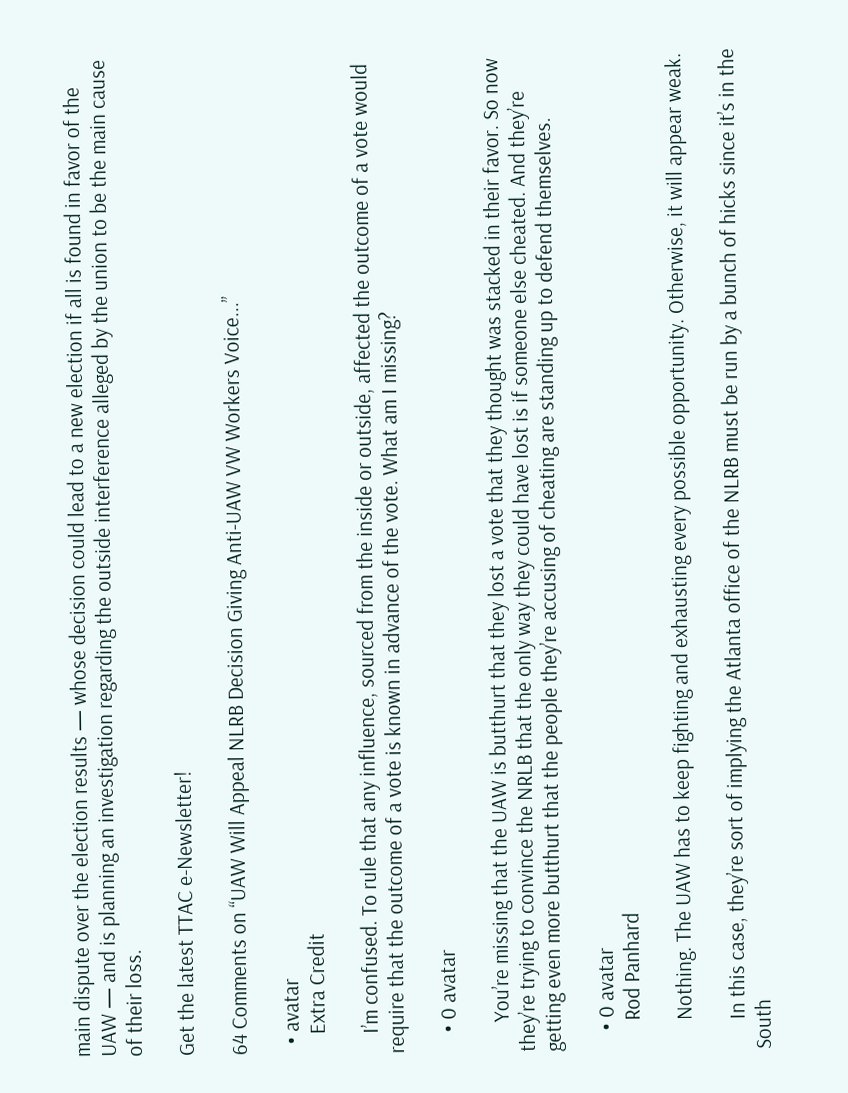main dispute over the election results — whose decision could lead to a new election if all is found in favor of the UAW — and is planning an investigation regarding the outside interference alleged by the union to be the main cause of their loss.

Get the latest TTAC e-Newsletter!

64 Comments on “UAW Will Appeal NLRB Decision Giving Anti-UAW VW Workers Voice...”

  • avatar
    Extra Credit

    I’m confused. To rule that any influence, sourced from the inside or outside, affected the outcome of a vote would require that the outcome of a vote is known in advance of the vote. What am I missing?

    • 0 avatar

      You’re missing that the UAW is butthurt that they lost a vote that they thought was stacked in their favor. So now they’re trying to convince the NRLB that the only way they could have lost is if someone else cheated. And they’re getting even more butthurt that the people they’re accusing of cheating are standing up to defend themselves.

    • 0 avatar
      Rod Panhard

      Nothing. The UAW has to keep fighting and exhausting every possible opportunity. Otherwise, it will appear weak.

      In this case, they’re sort of implying the Atlanta office of the NLRB must be run by a bunch of hicks since it’s in the South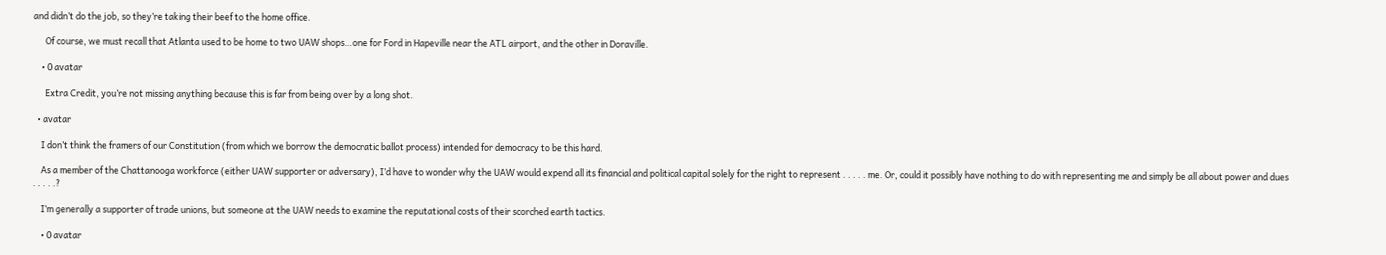and didn’t do the job, so they’re taking their beef to the home office.

      Of course, we must recall that Atlanta used to be home to two UAW shops…one for Ford in Hapeville near the ATL airport, and the other in Doraville.

    • 0 avatar

      Extra Credit, you’re not missing anything because this is far from being over by a long shot.

  • avatar

    I don’t think the framers of our Constitution (from which we borrow the democratic ballot process) intended for democracy to be this hard.

    As a member of the Chattanooga workforce (either UAW supporter or adversary), I’d have to wonder why the UAW would expend all its financial and political capital solely for the right to represent . . . . . me. Or, could it possibly have nothing to do with representing me and simply be all about power and dues . . . . .?

    I’m generally a supporter of trade unions, but someone at the UAW needs to examine the reputational costs of their scorched earth tactics.

    • 0 avatar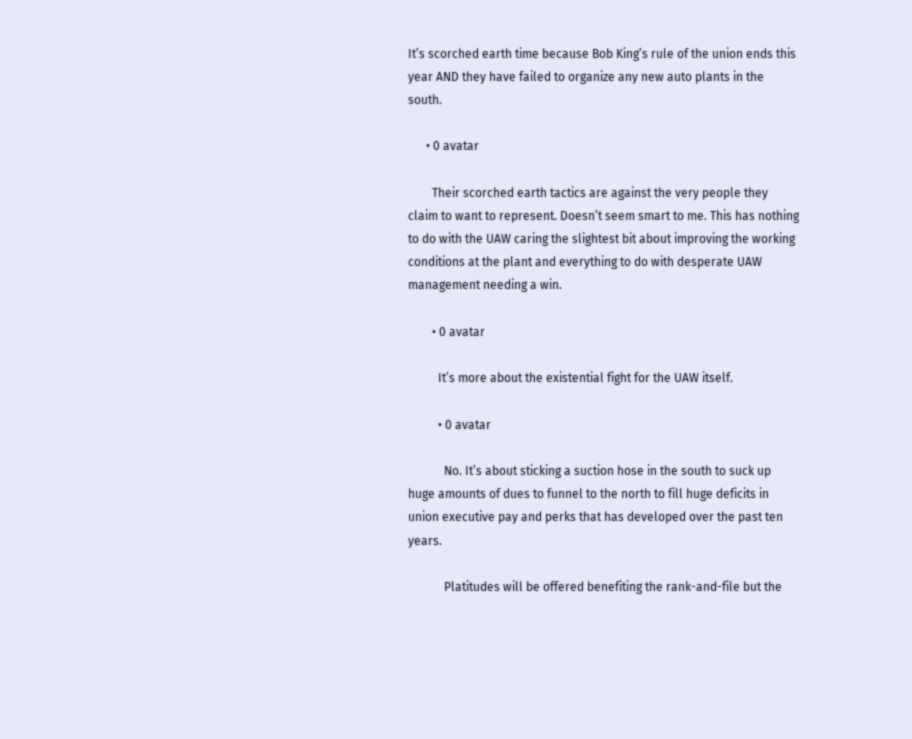It’s scorched earth time because Bob King’s rule of the union ends this year AND they have failed to organize any new auto plants in the south.

      • 0 avatar

        Their scorched earth tactics are against the very people they claim to want to represent. Doesn’t seem smart to me. This has nothing to do with the UAW caring the slightest bit about improving the working conditions at the plant and everything to do with desperate UAW management needing a win.

        • 0 avatar

          It’s more about the existential fight for the UAW itself.

          • 0 avatar

            No. It’s about sticking a suction hose in the south to suck up huge amounts of dues to funnel to the north to fill huge deficits in union executive pay and perks that has developed over the past ten years.

            Platitudes will be offered benefiting the rank-and-file but the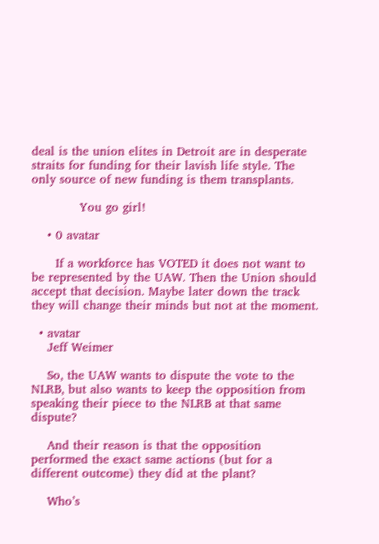deal is the union elites in Detroit are in desperate straits for funding for their lavish life style. The only source of new funding is them transplants.

            You go girl!

    • 0 avatar

      If a workforce has VOTED it does not want to be represented by the UAW. Then the Union should accept that decision. Maybe later down the track they will change their minds but not at the moment.

  • avatar
    Jeff Weimer

    So, the UAW wants to dispute the vote to the NLRB, but also wants to keep the opposition from speaking their piece to the NLRB at that same dispute?

    And their reason is that the opposition performed the exact same actions (but for a different outcome) they did at the plant?

    Who’s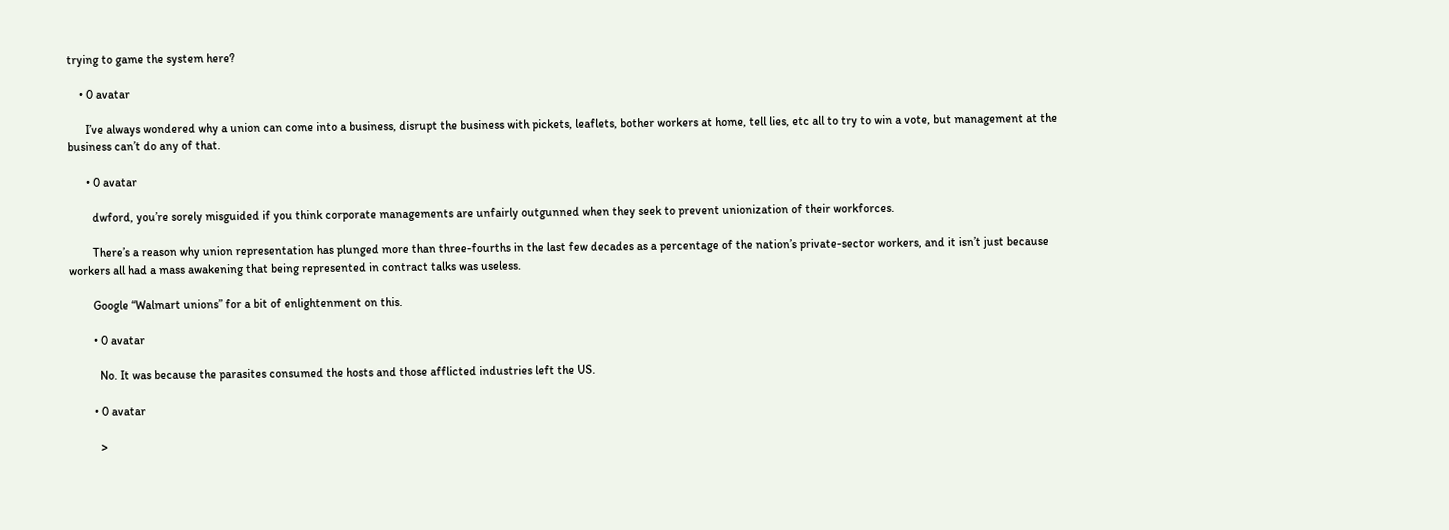trying to game the system here?

    • 0 avatar

      I’ve always wondered why a union can come into a business, disrupt the business with pickets, leaflets, bother workers at home, tell lies, etc all to try to win a vote, but management at the business can’t do any of that.

      • 0 avatar

        dwford, you’re sorely misguided if you think corporate managements are unfairly outgunned when they seek to prevent unionization of their workforces.

        There’s a reason why union representation has plunged more than three-fourths in the last few decades as a percentage of the nation’s private-sector workers, and it isn’t just because workers all had a mass awakening that being represented in contract talks was useless.

        Google “Walmart unions” for a bit of enlightenment on this.

        • 0 avatar

          No. It was because the parasites consumed the hosts and those afflicted industries left the US.

        • 0 avatar

          >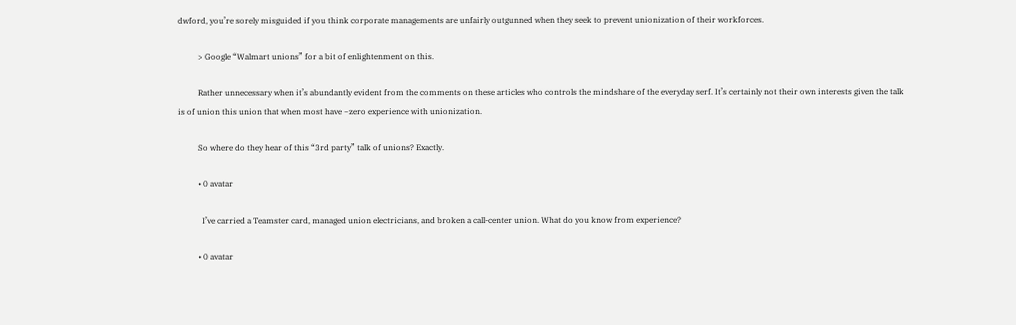dwford, you’re sorely misguided if you think corporate managements are unfairly outgunned when they seek to prevent unionization of their workforces.

          > Google “Walmart unions” for a bit of enlightenment on this.

          Rather unnecessary when it’s abundantly evident from the comments on these articles who controls the mindshare of the everyday serf. It’s certainly not their own interests given the talk is of union this union that when most have ~zero experience with unionization.

          So where do they hear of this “3rd party” talk of unions? Exactly.

          • 0 avatar

            I’ve carried a Teamster card, managed union electricians, and broken a call-center union. What do you know from experience?

          • 0 avatar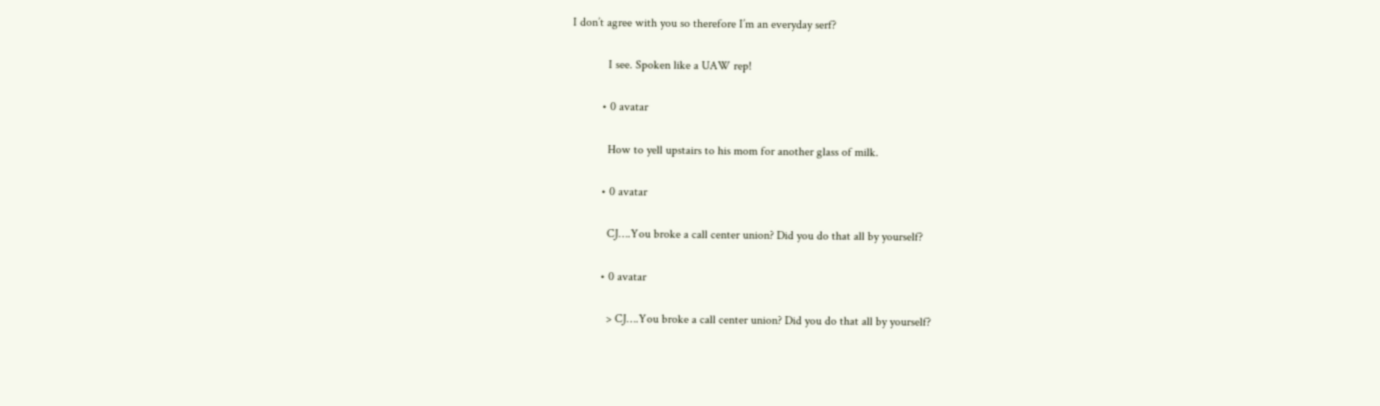I don’t agree with you so therefore I’m an everyday serf?

            I see. Spoken like a UAW rep!

          • 0 avatar

            How to yell upstairs to his mom for another glass of milk.

          • 0 avatar

            CJ….You broke a call center union? Did you do that all by yourself?

          • 0 avatar

            > CJ….You broke a call center union? Did you do that all by yourself?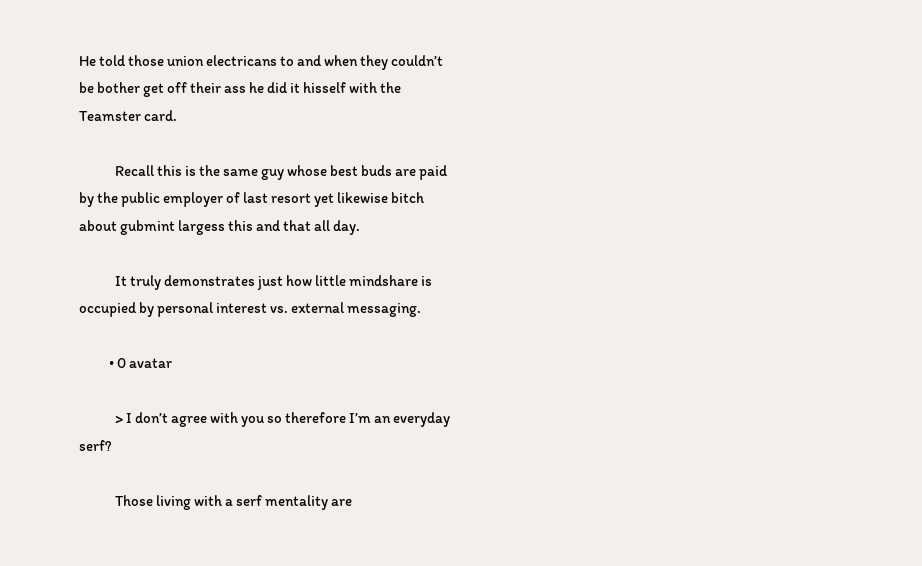He told those union electricans to and when they couldn’t be bother get off their ass he did it hisself with the Teamster card.

            Recall this is the same guy whose best buds are paid by the public employer of last resort yet likewise bitch about gubmint largess this and that all day.

            It truly demonstrates just how little mindshare is occupied by personal interest vs. external messaging.

          • 0 avatar

            > I don’t agree with you so therefore I’m an everyday serf?

            Those living with a serf mentality are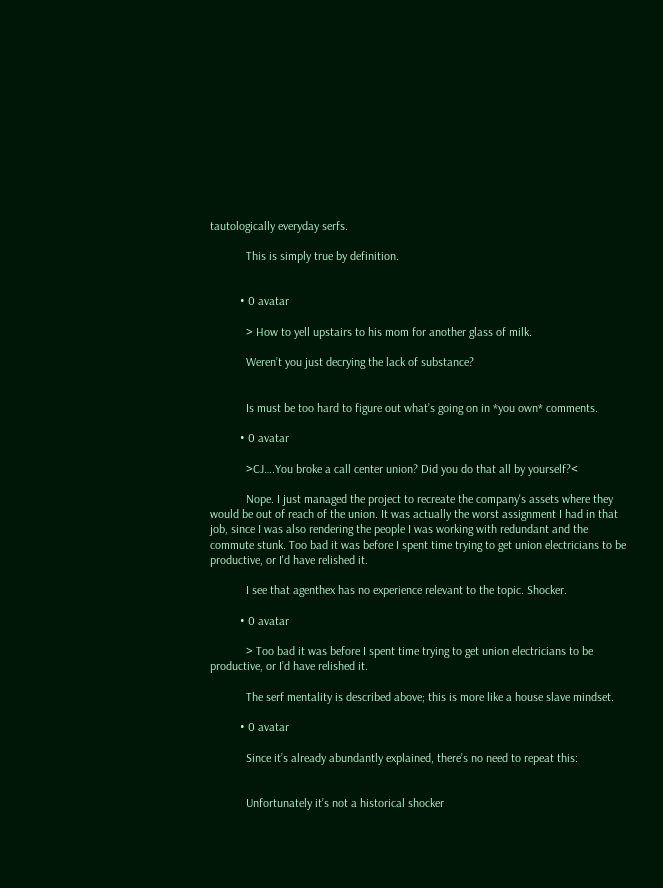tautologically everyday serfs.

            This is simply true by definition.


          • 0 avatar

            > How to yell upstairs to his mom for another glass of milk.

            Weren’t you just decrying the lack of substance?


            Is must be too hard to figure out what’s going on in *you own* comments.

          • 0 avatar

            >CJ….You broke a call center union? Did you do that all by yourself?<

            Nope. I just managed the project to recreate the company's assets where they would be out of reach of the union. It was actually the worst assignment I had in that job, since I was also rendering the people I was working with redundant and the commute stunk. Too bad it was before I spent time trying to get union electricians to be productive, or I'd have relished it.

            I see that agenthex has no experience relevant to the topic. Shocker.

          • 0 avatar

            > Too bad it was before I spent time trying to get union electricians to be productive, or I’d have relished it.

            The serf mentality is described above; this is more like a house slave mindset.

          • 0 avatar

            Since it’s already abundantly explained, there’s no need to repeat this:


            Unfortunately it’s not a historical shocker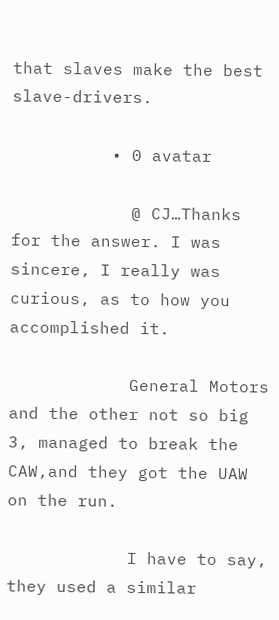that slaves make the best slave-drivers.

          • 0 avatar

            @ CJ…Thanks for the answer. I was sincere, I really was curious, as to how you accomplished it.

            General Motors and the other not so big 3, managed to break the CAW,and they got the UAW on the run.

            I have to say, they used a similar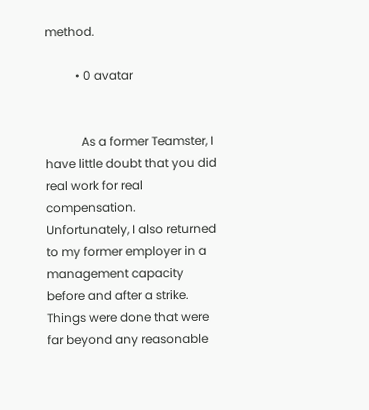method.

          • 0 avatar


            As a former Teamster, I have little doubt that you did real work for real compensation. Unfortunately, I also returned to my former employer in a management capacity before and after a strike. Things were done that were far beyond any reasonable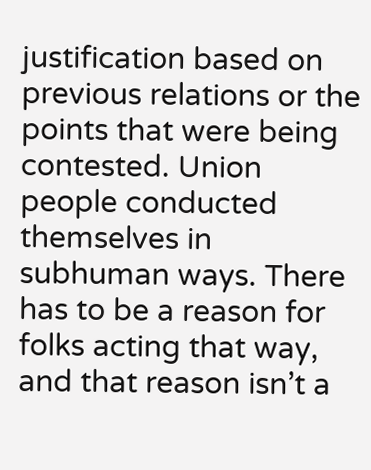justification based on previous relations or the points that were being contested. Union people conducted themselves in subhuman ways. There has to be a reason for folks acting that way, and that reason isn’t a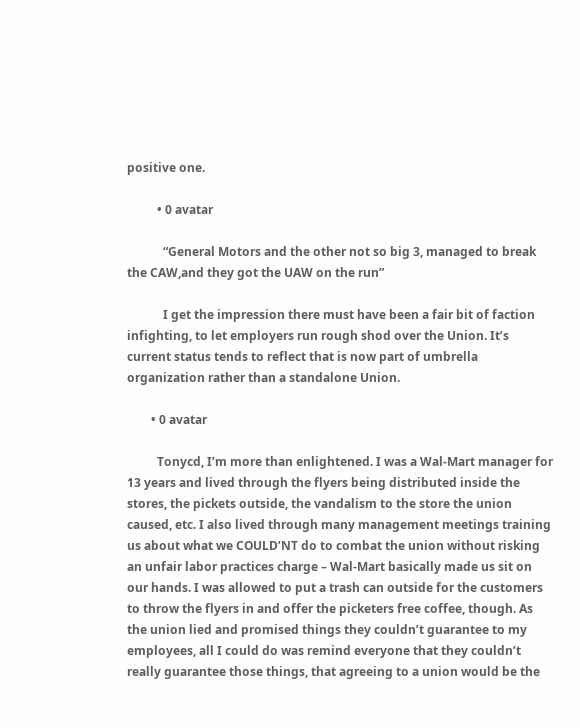positive one.

          • 0 avatar

            “General Motors and the other not so big 3, managed to break the CAW,and they got the UAW on the run”

            I get the impression there must have been a fair bit of faction infighting, to let employers run rough shod over the Union. It’s current status tends to reflect that is now part of umbrella organization rather than a standalone Union.

        • 0 avatar

          Tonycd, I’m more than enlightened. I was a Wal-Mart manager for 13 years and lived through the flyers being distributed inside the stores, the pickets outside, the vandalism to the store the union caused, etc. I also lived through many management meetings training us about what we COULD’NT do to combat the union without risking an unfair labor practices charge – Wal-Mart basically made us sit on our hands. I was allowed to put a trash can outside for the customers to throw the flyers in and offer the picketers free coffee, though. As the union lied and promised things they couldn’t guarantee to my employees, all I could do was remind everyone that they couldn’t really guarantee those things, that agreeing to a union would be the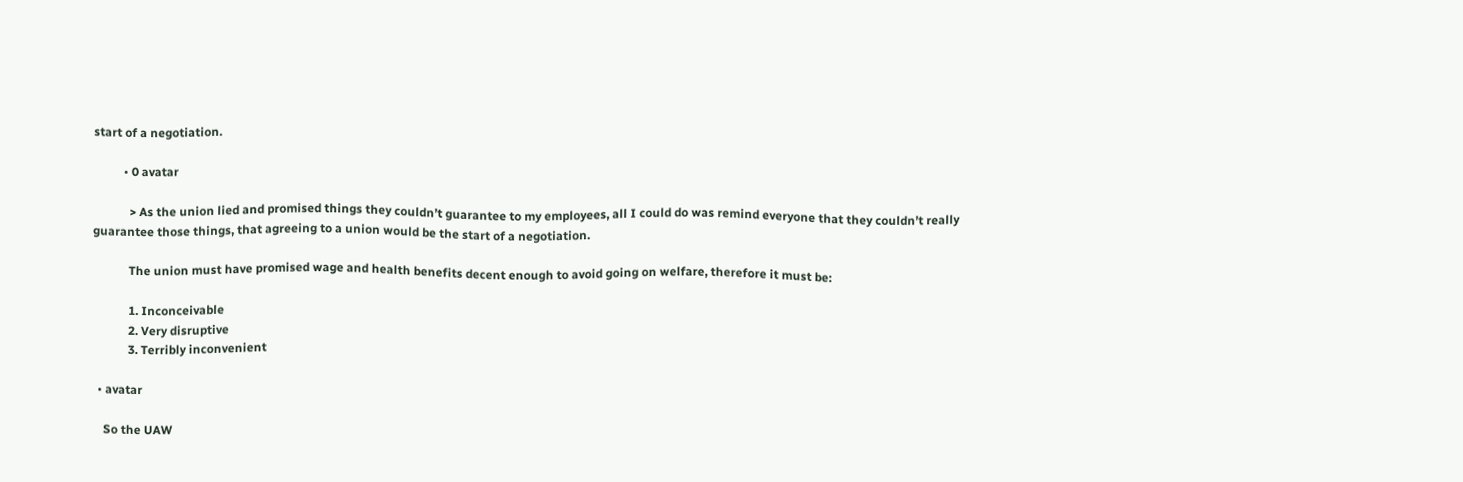start of a negotiation.

          • 0 avatar

            > As the union lied and promised things they couldn’t guarantee to my employees, all I could do was remind everyone that they couldn’t really guarantee those things, that agreeing to a union would be the start of a negotiation.

            The union must have promised wage and health benefits decent enough to avoid going on welfare, therefore it must be:

            1. Inconceivable
            2. Very disruptive
            3. Terribly inconvenient

  • avatar

    So the UAW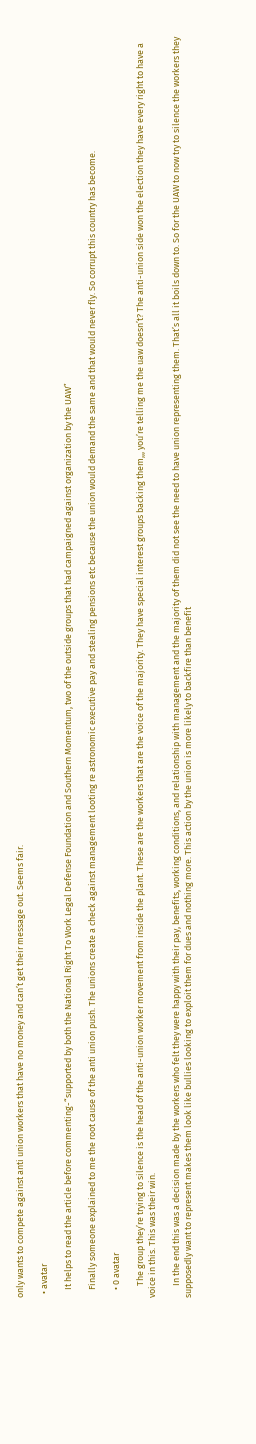only wants to compete against anti union workers that have no money and can’t get their message out. Seems fair.

  • avatar

    It helps to read the article before commenting-“supported by both the National Right To Work Legal Defense Foundation and Southern Momentum, two of the outside groups that had campaigned against organization by the UAW”

    Finally someone explained to me the root cause of the anti union push. The unions create a check against management looting re astronomic executive pay and stealing pensions etc because the union would demand the same and that would never fly. So corrupt this country has become.

    • 0 avatar

      The group they’re trying to silence is the head of the anti-union worker movement from inside the plant. These are the workers that are the voice of the majority. They have special interest groups backing them,,, you’re telling me the uaw doesn’t? The anti-union side won the election they have every right to have a voice in this. This was their win.

      In the end this was a decision made by the workers who felt they were happy with their pay, benefits, working conditions, and relationship with management and the majority of them did not see the need to have union representing them. That’s all it boils down to. So for the UAW to now try to silence the workers they supposedly want to represent makes them look like bullies looking to exploit them for dues and nothing more. This action by the union is more likely to backfire than benefit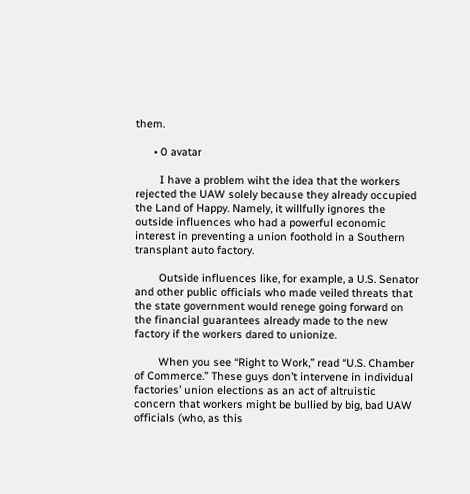them.

      • 0 avatar

        I have a problem wiht the idea that the workers rejected the UAW solely because they already occupied the Land of Happy. Namely, it willfully ignores the outside influences who had a powerful economic interest in preventing a union foothold in a Southern transplant auto factory.

        Outside influences like, for example, a U.S. Senator and other public officials who made veiled threats that the state government would renege going forward on the financial guarantees already made to the new factory if the workers dared to unionize.

        When you see “Right to Work,” read “U.S. Chamber of Commerce.” These guys don’t intervene in individual factories’ union elections as an act of altruistic concern that workers might be bullied by big, bad UAW officials (who, as this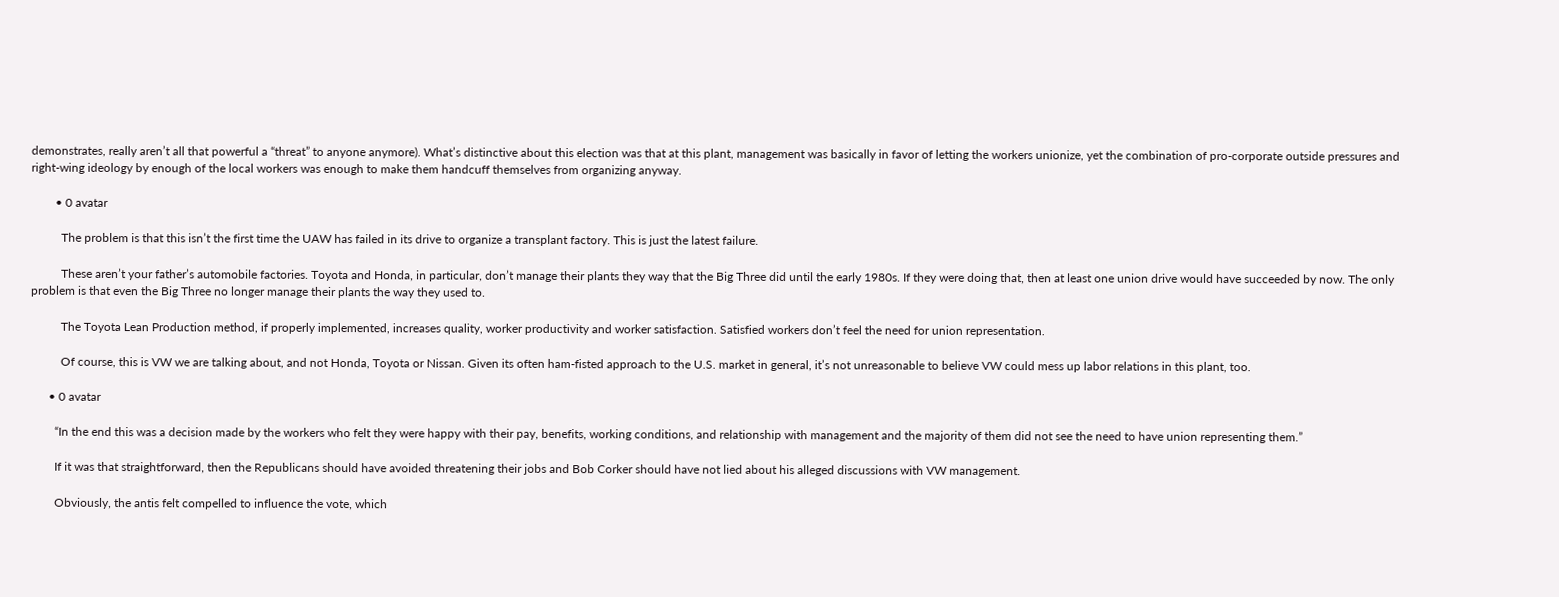demonstrates, really aren’t all that powerful a “threat” to anyone anymore). What’s distinctive about this election was that at this plant, management was basically in favor of letting the workers unionize, yet the combination of pro-corporate outside pressures and right-wing ideology by enough of the local workers was enough to make them handcuff themselves from organizing anyway.

        • 0 avatar

          The problem is that this isn’t the first time the UAW has failed in its drive to organize a transplant factory. This is just the latest failure.

          These aren’t your father’s automobile factories. Toyota and Honda, in particular, don’t manage their plants they way that the Big Three did until the early 1980s. If they were doing that, then at least one union drive would have succeeded by now. The only problem is that even the Big Three no longer manage their plants the way they used to.

          The Toyota Lean Production method, if properly implemented, increases quality, worker productivity and worker satisfaction. Satisfied workers don’t feel the need for union representation.

          Of course, this is VW we are talking about, and not Honda, Toyota or Nissan. Given its often ham-fisted approach to the U.S. market in general, it’s not unreasonable to believe VW could mess up labor relations in this plant, too.

      • 0 avatar

        “In the end this was a decision made by the workers who felt they were happy with their pay, benefits, working conditions, and relationship with management and the majority of them did not see the need to have union representing them.”

        If it was that straightforward, then the Republicans should have avoided threatening their jobs and Bob Corker should have not lied about his alleged discussions with VW management.

        Obviously, the antis felt compelled to influence the vote, which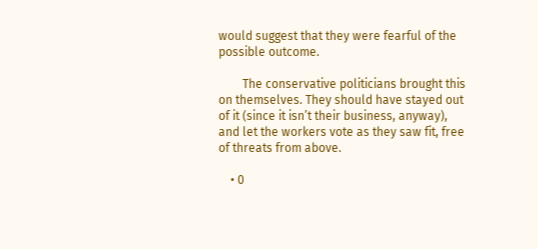would suggest that they were fearful of the possible outcome.

        The conservative politicians brought this on themselves. They should have stayed out of it (since it isn’t their business, anyway), and let the workers vote as they saw fit, free of threats from above.

    • 0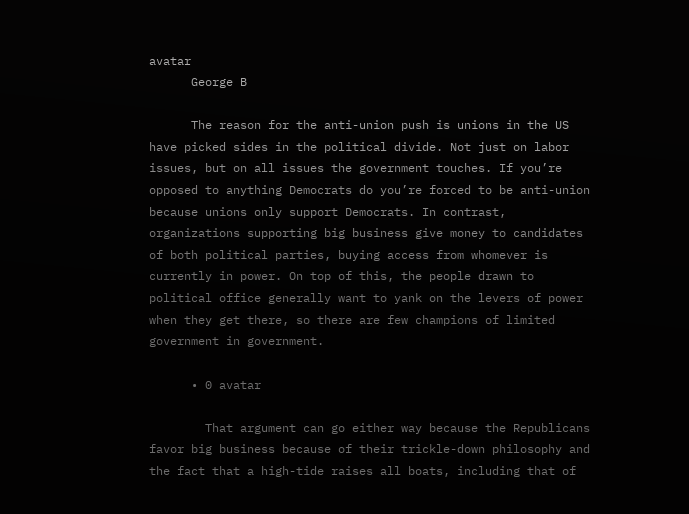avatar
      George B

      The reason for the anti-union push is unions in the US have picked sides in the political divide. Not just on labor issues, but on all issues the government touches. If you’re opposed to anything Democrats do you’re forced to be anti-union because unions only support Democrats. In contrast, organizations supporting big business give money to candidates of both political parties, buying access from whomever is currently in power. On top of this, the people drawn to political office generally want to yank on the levers of power when they get there, so there are few champions of limited government in government.

      • 0 avatar

        That argument can go either way because the Republicans favor big business because of their trickle-down philosophy and the fact that a high-tide raises all boats, including that of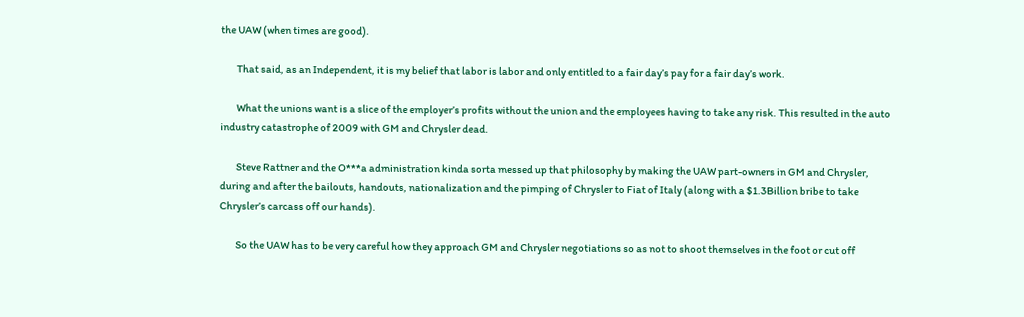the UAW (when times are good).

        That said, as an Independent, it is my belief that labor is labor and only entitled to a fair day’s pay for a fair day’s work.

        What the unions want is a slice of the employer’s profits without the union and the employees having to take any risk. This resulted in the auto industry catastrophe of 2009 with GM and Chrysler dead.

        Steve Rattner and the O***a administration kinda sorta messed up that philosophy by making the UAW part-owners in GM and Chrysler, during and after the bailouts, handouts, nationalization and the pimping of Chrysler to Fiat of Italy (along with a $1.3Billion bribe to take Chrysler’s carcass off our hands).

        So the UAW has to be very careful how they approach GM and Chrysler negotiations so as not to shoot themselves in the foot or cut off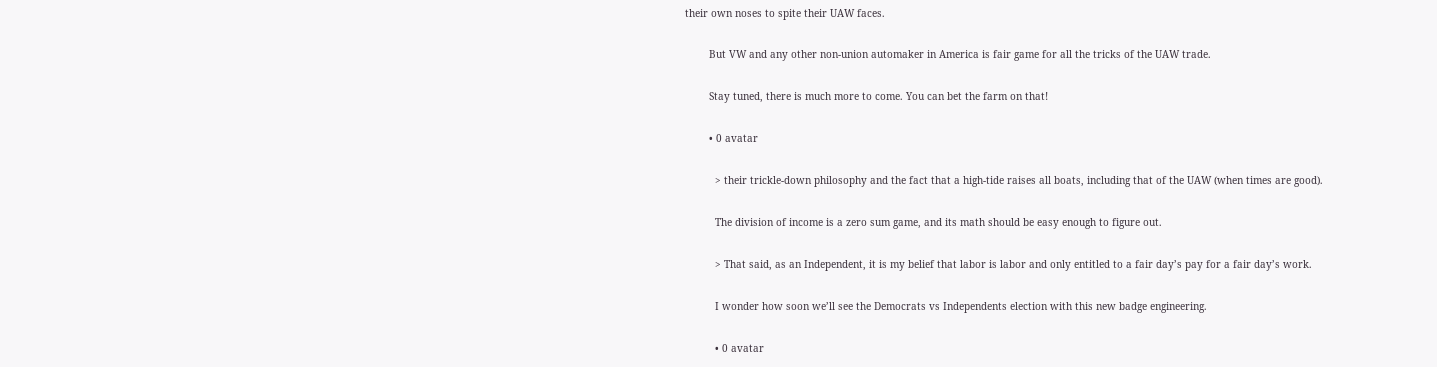their own noses to spite their UAW faces.

        But VW and any other non-union automaker in America is fair game for all the tricks of the UAW trade.

        Stay tuned, there is much more to come. You can bet the farm on that!

        • 0 avatar

          > their trickle-down philosophy and the fact that a high-tide raises all boats, including that of the UAW (when times are good).

          The division of income is a zero sum game, and its math should be easy enough to figure out.

          > That said, as an Independent, it is my belief that labor is labor and only entitled to a fair day’s pay for a fair day’s work.

          I wonder how soon we’ll see the Democrats vs Independents election with this new badge engineering.

          • 0 avatar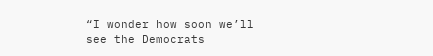“I wonder how soon we’ll see the Democrats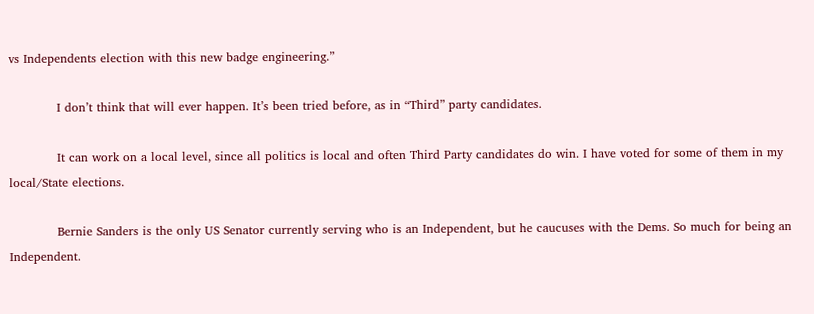vs Independents election with this new badge engineering.”

            I don’t think that will ever happen. It’s been tried before, as in “Third” party candidates.

            It can work on a local level, since all politics is local and often Third Party candidates do win. I have voted for some of them in my local/State elections.

            Bernie Sanders is the only US Senator currently serving who is an Independent, but he caucuses with the Dems. So much for being an Independent.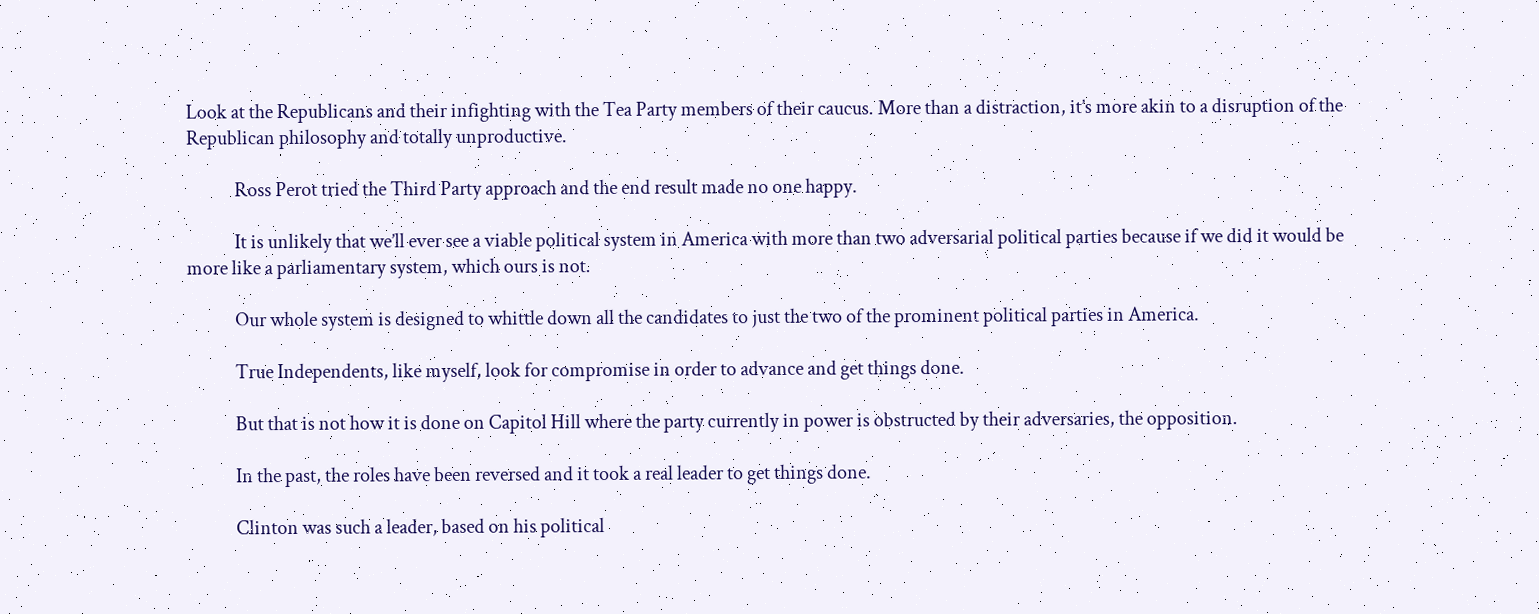Look at the Republicans and their infighting with the Tea Party members of their caucus. More than a distraction, it’s more akin to a disruption of the Republican philosophy and totally unproductive.

            Ross Perot tried the Third Party approach and the end result made no one happy.

            It is unlikely that we’ll ever see a viable political system in America with more than two adversarial political parties because if we did it would be more like a parliamentary system, which ours is not.

            Our whole system is designed to whittle down all the candidates to just the two of the prominent political parties in America.

            True Independents, like myself, look for compromise in order to advance and get things done.

            But that is not how it is done on Capitol Hill where the party currently in power is obstructed by their adversaries, the opposition.

            In the past, the roles have been reversed and it took a real leader to get things done.

            Clinton was such a leader, based on his political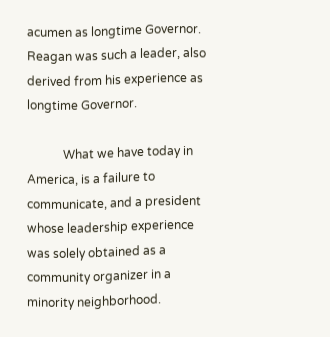acumen as longtime Governor. Reagan was such a leader, also derived from his experience as longtime Governor.

            What we have today in America, is a failure to communicate, and a president whose leadership experience was solely obtained as a community organizer in a minority neighborhood.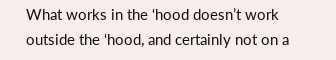What works in the ‘hood doesn’t work outside the ‘hood, and certainly not on a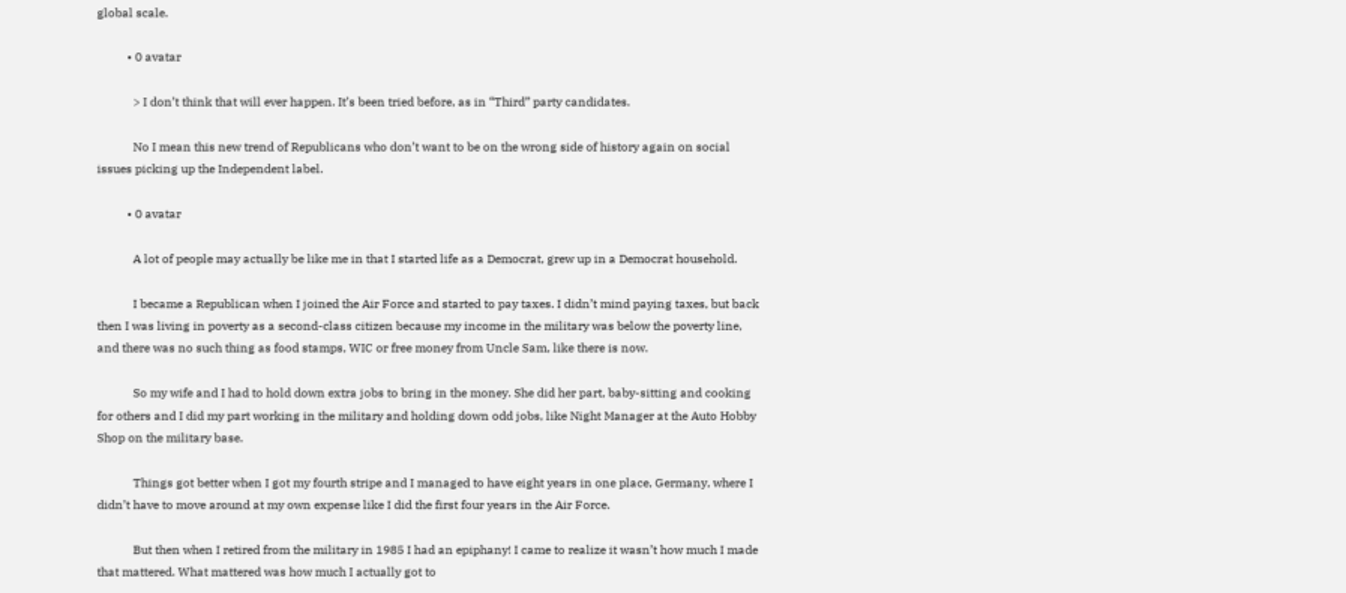global scale.

          • 0 avatar

            > I don’t think that will ever happen. It’s been tried before, as in “Third” party candidates.

            No I mean this new trend of Republicans who don’t want to be on the wrong side of history again on social issues picking up the Independent label.

          • 0 avatar

            A lot of people may actually be like me in that I started life as a Democrat, grew up in a Democrat household.

            I became a Republican when I joined the Air Force and started to pay taxes. I didn’t mind paying taxes, but back then I was living in poverty as a second-class citizen because my income in the military was below the poverty line, and there was no such thing as food stamps, WIC or free money from Uncle Sam, like there is now.

            So my wife and I had to hold down extra jobs to bring in the money. She did her part, baby-sitting and cooking for others and I did my part working in the military and holding down odd jobs, like Night Manager at the Auto Hobby Shop on the military base.

            Things got better when I got my fourth stripe and I managed to have eight years in one place, Germany, where I didn’t have to move around at my own expense like I did the first four years in the Air Force.

            But then when I retired from the military in 1985 I had an epiphany! I came to realize it wasn’t how much I made that mattered. What mattered was how much I actually got to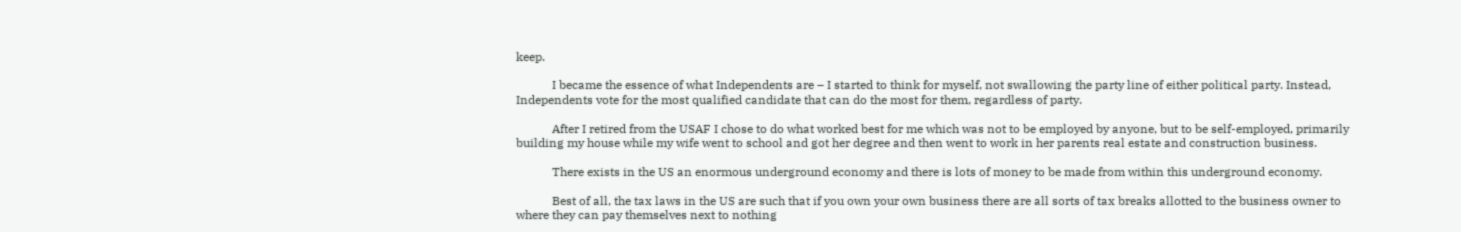keep.

            I became the essence of what Independents are – I started to think for myself, not swallowing the party line of either political party. Instead, Independents vote for the most qualified candidate that can do the most for them, regardless of party.

            After I retired from the USAF I chose to do what worked best for me which was not to be employed by anyone, but to be self-employed, primarily building my house while my wife went to school and got her degree and then went to work in her parents real estate and construction business.

            There exists in the US an enormous underground economy and there is lots of money to be made from within this underground economy.

            Best of all, the tax laws in the US are such that if you own your own business there are all sorts of tax breaks allotted to the business owner to where they can pay themselves next to nothing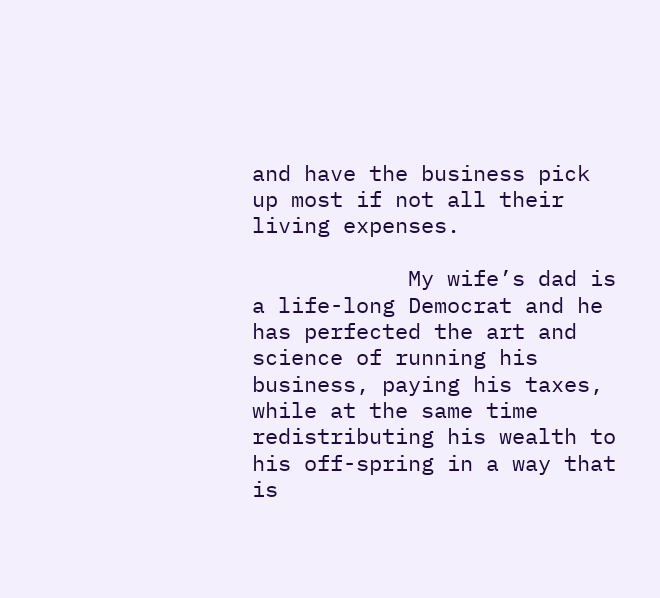and have the business pick up most if not all their living expenses.

            My wife’s dad is a life-long Democrat and he has perfected the art and science of running his business, paying his taxes, while at the same time redistributing his wealth to his off-spring in a way that is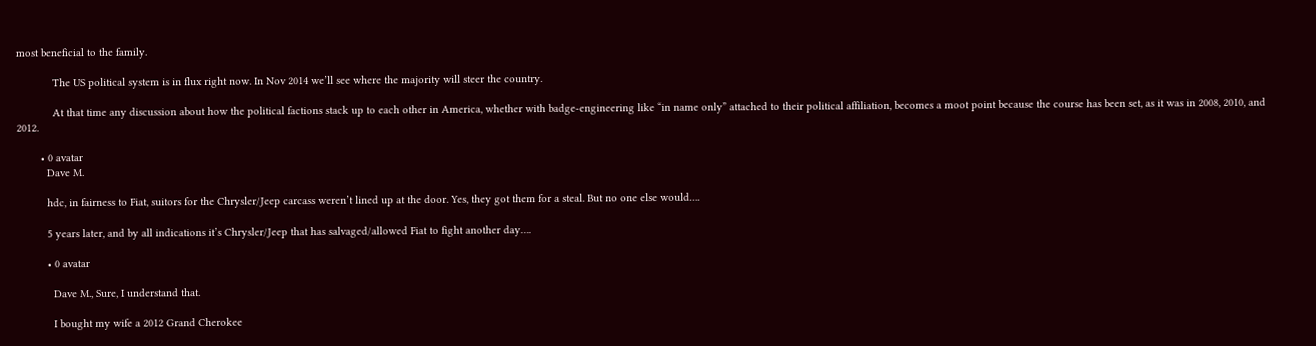most beneficial to the family.

            The US political system is in flux right now. In Nov 2014 we’ll see where the majority will steer the country.

            At that time any discussion about how the political factions stack up to each other in America, whether with badge-engineering like “in name only” attached to their political affiliation, becomes a moot point because the course has been set, as it was in 2008, 2010, and 2012.

        • 0 avatar
          Dave M.

          hdc, in fairness to Fiat, suitors for the Chrysler/Jeep carcass weren’t lined up at the door. Yes, they got them for a steal. But no one else would….

          5 years later, and by all indications it’s Chrysler/Jeep that has salvaged/allowed Fiat to fight another day….

          • 0 avatar

            Dave M., Sure, I understand that.

            I bought my wife a 2012 Grand Cherokee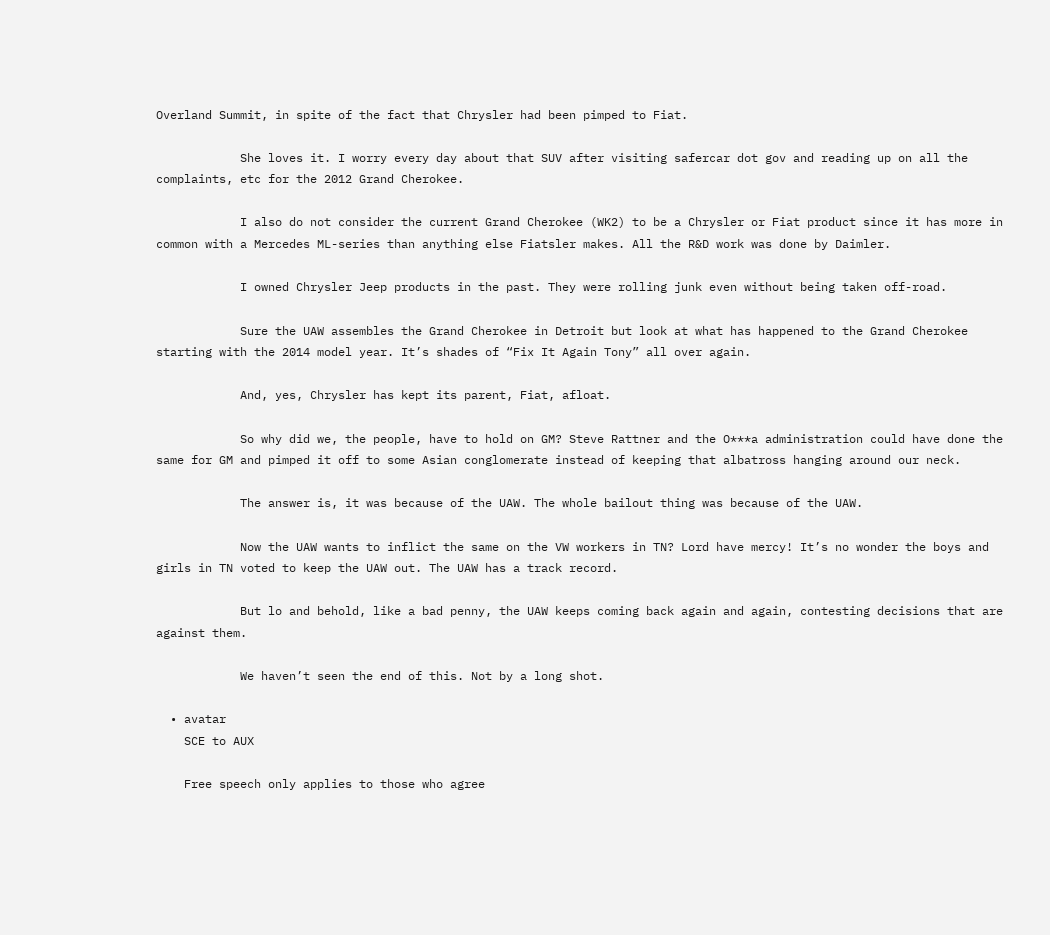Overland Summit, in spite of the fact that Chrysler had been pimped to Fiat.

            She loves it. I worry every day about that SUV after visiting safercar dot gov and reading up on all the complaints, etc for the 2012 Grand Cherokee.

            I also do not consider the current Grand Cherokee (WK2) to be a Chrysler or Fiat product since it has more in common with a Mercedes ML-series than anything else Fiatsler makes. All the R&D work was done by Daimler.

            I owned Chrysler Jeep products in the past. They were rolling junk even without being taken off-road.

            Sure the UAW assembles the Grand Cherokee in Detroit but look at what has happened to the Grand Cherokee starting with the 2014 model year. It’s shades of “Fix It Again Tony” all over again.

            And, yes, Chrysler has kept its parent, Fiat, afloat.

            So why did we, the people, have to hold on GM? Steve Rattner and the O***a administration could have done the same for GM and pimped it off to some Asian conglomerate instead of keeping that albatross hanging around our neck.

            The answer is, it was because of the UAW. The whole bailout thing was because of the UAW.

            Now the UAW wants to inflict the same on the VW workers in TN? Lord have mercy! It’s no wonder the boys and girls in TN voted to keep the UAW out. The UAW has a track record.

            But lo and behold, like a bad penny, the UAW keeps coming back again and again, contesting decisions that are against them.

            We haven’t seen the end of this. Not by a long shot.

  • avatar
    SCE to AUX

    Free speech only applies to those who agree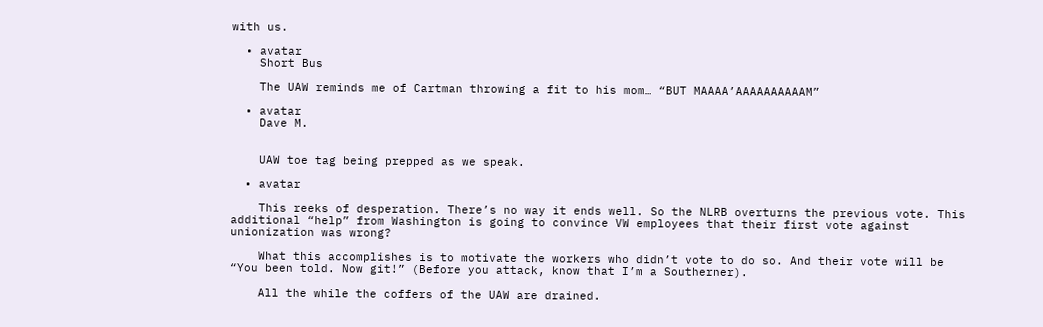with us.

  • avatar
    Short Bus

    The UAW reminds me of Cartman throwing a fit to his mom… “BUT MAAAA’AAAAAAAAAAM”

  • avatar
    Dave M.


    UAW toe tag being prepped as we speak.

  • avatar

    This reeks of desperation. There’s no way it ends well. So the NLRB overturns the previous vote. This additional “help” from Washington is going to convince VW employees that their first vote against unionization was wrong?

    What this accomplishes is to motivate the workers who didn’t vote to do so. And their vote will be “You been told. Now git!” (Before you attack, know that I’m a Southerner).

    All the while the coffers of the UAW are drained.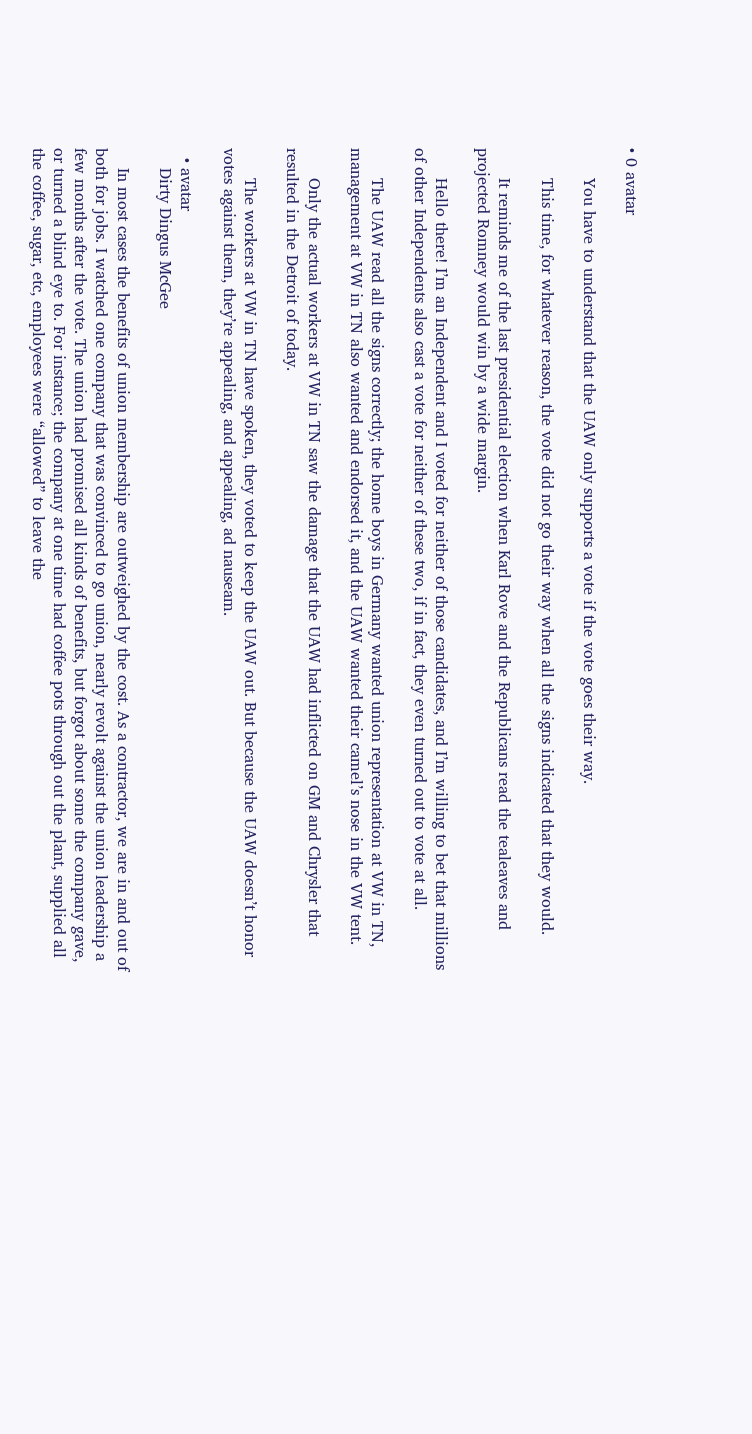• 0 avatar

      You have to understand that the UAW only supports a vote if the vote goes their way.

      This time, for whatever reason, the vote did not go their way when all the signs indicated that they would.

      It reminds me of the last presidential election when Karl Rove and the Republicans read the tealeaves and projected Romney would win by a wide margin.

      Hello there! I’m an Independent and I voted for neither of those candidates, and I’m willing to bet that millions of other Independents also cast a vote for neither of these two, if in fact, they even turned out to vote at all.

      The UAW read all the signs correctly; the home boys in Germany wanted union representation at VW in TN, management at VW in TN also wanted and endorsed it, and the UAW wanted their camel’s nose in the VW tent.

      Only the actual workers at VW in TN saw the damage that the UAW had inflicted on GM and Chrysler that resulted in the Detroit of today.

      The workers at VW in TN have spoken, they voted to keep the UAW out. But because the UAW doesn’t honor votes against them, they’re appealing, and appealing, ad nauseam.

  • avatar
    Dirty Dingus McGee

    In most cases the benefits of union membership are outweighed by the cost. As a contractor, we are in and out of both for jobs. I watched one company that was convinced to go union, nearly revolt against the union leadership a few months after the vote. The union had promised all kinds of benefits, but forgot about some the company gave, or turned a blind eye to. For instance; the company at one time had coffee pots through out the plant, supplied all the coffee, sugar, etc, employees were “allowed” to leave the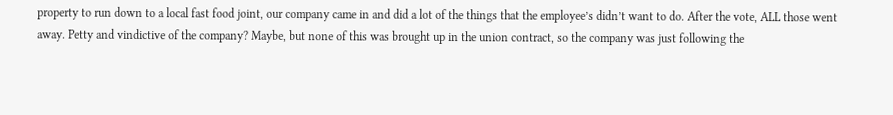property to run down to a local fast food joint, our company came in and did a lot of the things that the employee’s didn’t want to do. After the vote, ALL those went away. Petty and vindictive of the company? Maybe, but none of this was brought up in the union contract, so the company was just following the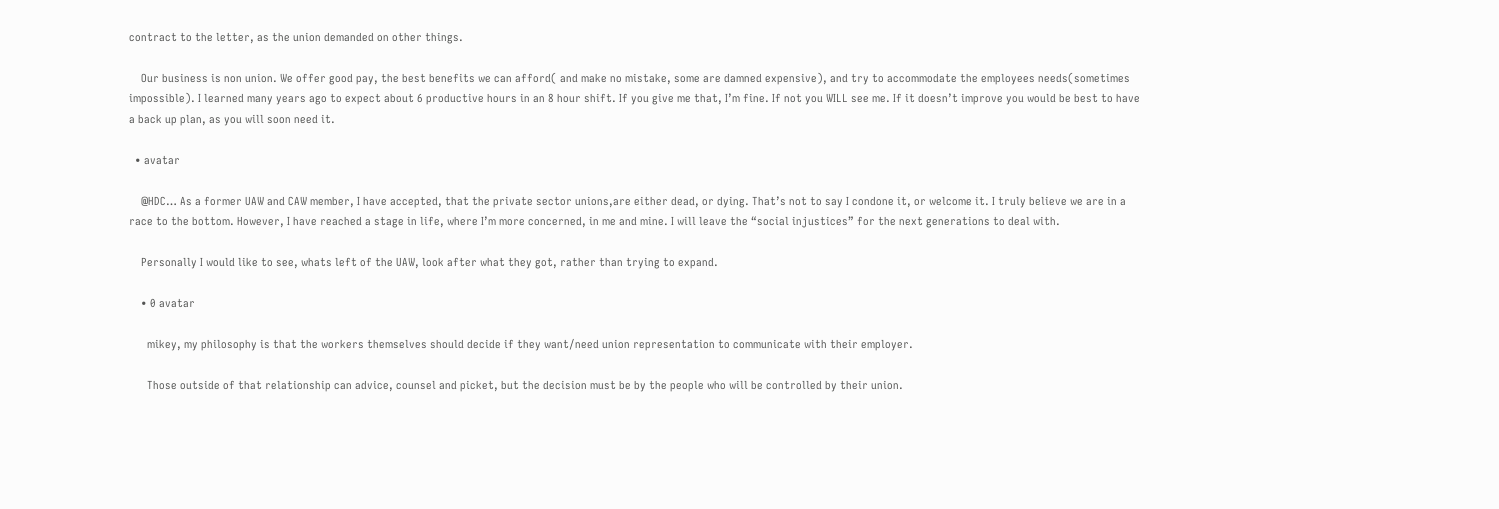contract to the letter, as the union demanded on other things.

    Our business is non union. We offer good pay, the best benefits we can afford( and make no mistake, some are damned expensive), and try to accommodate the employees needs(sometimes impossible). I learned many years ago to expect about 6 productive hours in an 8 hour shift. If you give me that, I’m fine. If not you WILL see me. If it doesn’t improve you would be best to have a back up plan, as you will soon need it.

  • avatar

    @HDC… As a former UAW and CAW member, I have accepted, that the private sector unions,are either dead, or dying. That’s not to say I condone it, or welcome it. I truly believe we are in a race to the bottom. However, I have reached a stage in life, where I’m more concerned, in me and mine. I will leave the “social injustices” for the next generations to deal with.

    Personally I would like to see, whats left of the UAW, look after what they got, rather than trying to expand.

    • 0 avatar

      mikey, my philosophy is that the workers themselves should decide if they want/need union representation to communicate with their employer.

      Those outside of that relationship can advice, counsel and picket, but the decision must be by the people who will be controlled by their union.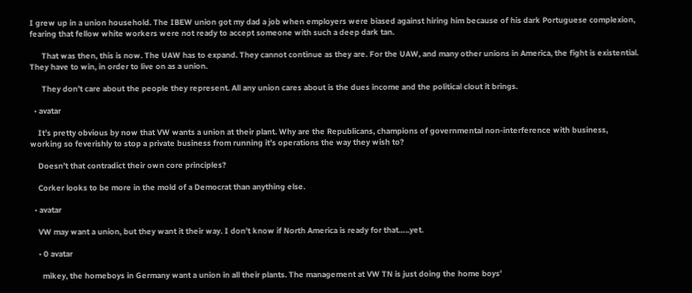I grew up in a union household. The IBEW union got my dad a job when employers were biased against hiring him because of his dark Portuguese complexion, fearing that fellow white workers were not ready to accept someone with such a deep dark tan.

      That was then, this is now. The UAW has to expand. They cannot continue as they are. For the UAW, and many other unions in America, the fight is existential. They have to win, in order to live on as a union.

      They don’t care about the people they represent. All any union cares about is the dues income and the political clout it brings.

  • avatar

    It’s pretty obvious by now that VW wants a union at their plant. Why are the Republicans, champions of governmental non-interference with business, working so feverishly to stop a private business from running it’s operations the way they wish to?

    Doesn’t that contradict their own core principles?

    Corker looks to be more in the mold of a Democrat than anything else.

  • avatar

    VW may want a union, but they want it their way. I don’t know if North America is ready for that…..yet.

    • 0 avatar

      mikey, the homeboys in Germany want a union in all their plants. The management at VW TN is just doing the home boys’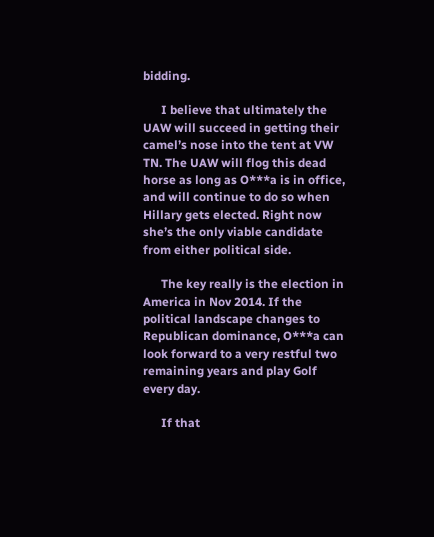bidding.

      I believe that ultimately the UAW will succeed in getting their camel’s nose into the tent at VW TN. The UAW will flog this dead horse as long as O***a is in office, and will continue to do so when Hillary gets elected. Right now she’s the only viable candidate from either political side.

      The key really is the election in America in Nov 2014. If the political landscape changes to Republican dominance, O***a can look forward to a very restful two remaining years and play Golf every day.

      If that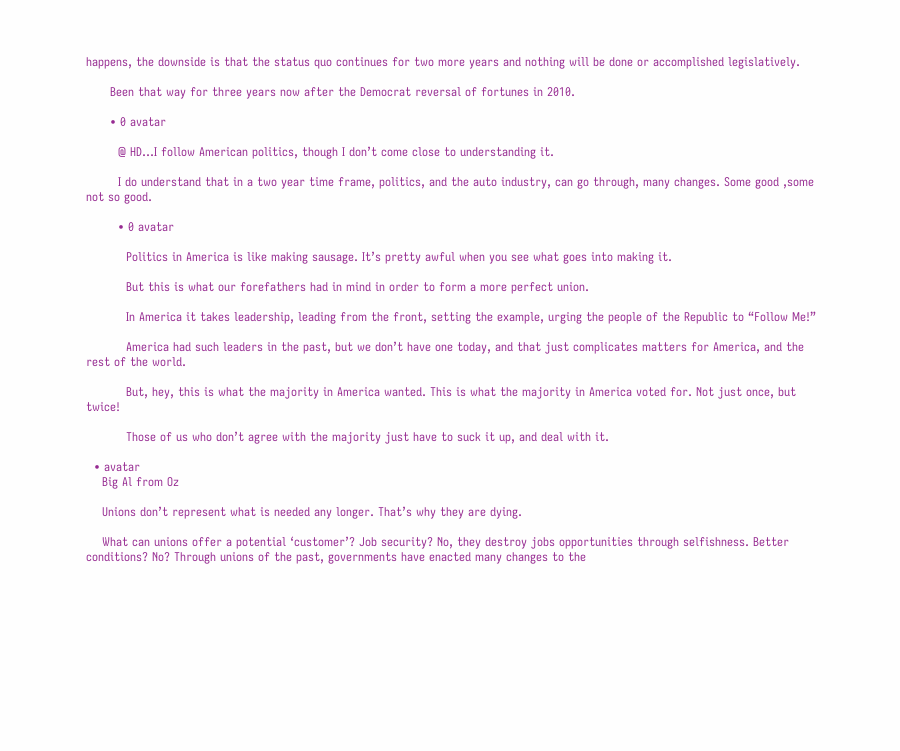happens, the downside is that the status quo continues for two more years and nothing will be done or accomplished legislatively.

      Been that way for three years now after the Democrat reversal of fortunes in 2010.

      • 0 avatar

        @ HD…I follow American politics, though I don’t come close to understanding it.

        I do understand that in a two year time frame, politics, and the auto industry, can go through, many changes. Some good ,some not so good.

        • 0 avatar

          Politics in America is like making sausage. It’s pretty awful when you see what goes into making it.

          But this is what our forefathers had in mind in order to form a more perfect union.

          In America it takes leadership, leading from the front, setting the example, urging the people of the Republic to “Follow Me!”

          America had such leaders in the past, but we don’t have one today, and that just complicates matters for America, and the rest of the world.

          But, hey, this is what the majority in America wanted. This is what the majority in America voted for. Not just once, but twice!

          Those of us who don’t agree with the majority just have to suck it up, and deal with it.

  • avatar
    Big Al from Oz

    Unions don’t represent what is needed any longer. That’s why they are dying.

    What can unions offer a potential ‘customer’? Job security? No, they destroy jobs opportunities through selfishness. Better conditions? No? Through unions of the past, governments have enacted many changes to the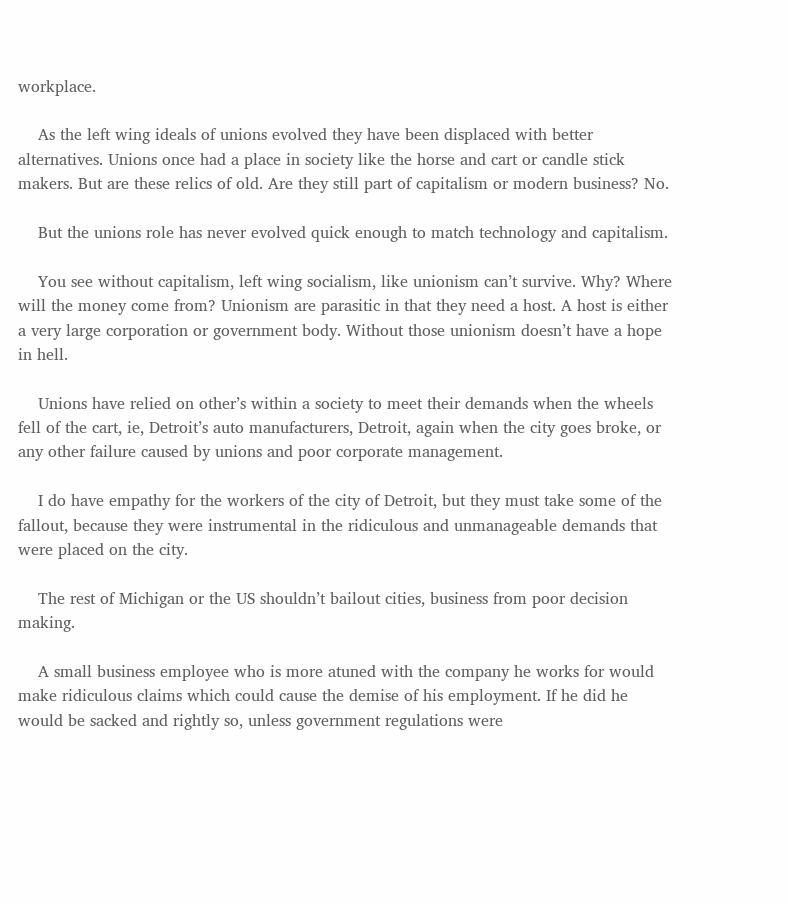workplace.

    As the left wing ideals of unions evolved they have been displaced with better alternatives. Unions once had a place in society like the horse and cart or candle stick makers. But are these relics of old. Are they still part of capitalism or modern business? No.

    But the unions role has never evolved quick enough to match technology and capitalism.

    You see without capitalism, left wing socialism, like unionism can’t survive. Why? Where will the money come from? Unionism are parasitic in that they need a host. A host is either a very large corporation or government body. Without those unionism doesn’t have a hope in hell.

    Unions have relied on other’s within a society to meet their demands when the wheels fell of the cart, ie, Detroit’s auto manufacturers, Detroit, again when the city goes broke, or any other failure caused by unions and poor corporate management.

    I do have empathy for the workers of the city of Detroit, but they must take some of the fallout, because they were instrumental in the ridiculous and unmanageable demands that were placed on the city.

    The rest of Michigan or the US shouldn’t bailout cities, business from poor decision making.

    A small business employee who is more atuned with the company he works for would make ridiculous claims which could cause the demise of his employment. If he did he would be sacked and rightly so, unless government regulations were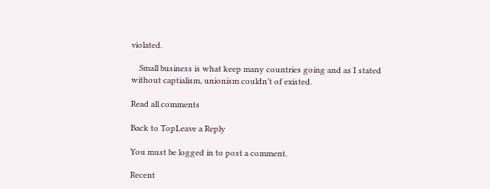violated.

    Small business is what keep many countries going and as I stated without captialism, unionism couldn’t of existed.

Read all comments

Back to TopLeave a Reply

You must be logged in to post a comment.

Recent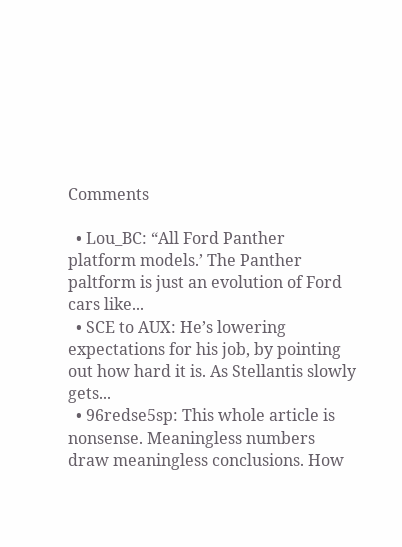Comments

  • Lou_BC: “All Ford Panther platform models.’ The Panther paltform is just an evolution of Ford cars like...
  • SCE to AUX: He’s lowering expectations for his job, by pointing out how hard it is. As Stellantis slowly gets...
  • 96redse5sp: This whole article is nonsense. Meaningless numbers draw meaningless conclusions. How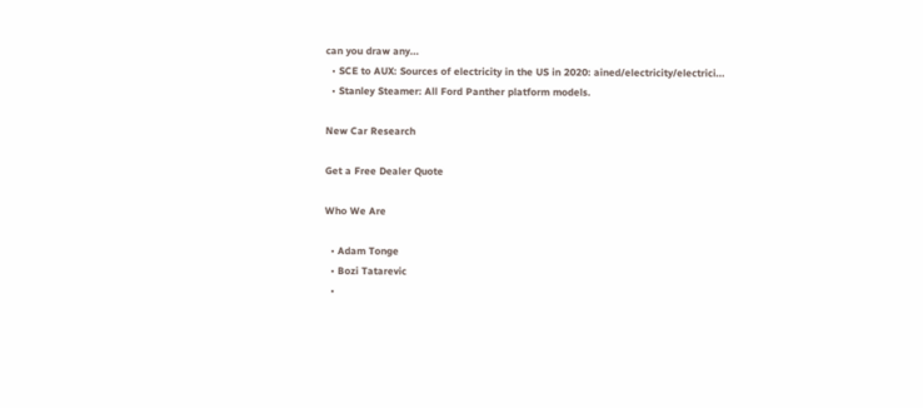can you draw any...
  • SCE to AUX: Sources of electricity in the US in 2020: ained/electricity/electrici...
  • Stanley Steamer: All Ford Panther platform models.

New Car Research

Get a Free Dealer Quote

Who We Are

  • Adam Tonge
  • Bozi Tatarevic
  •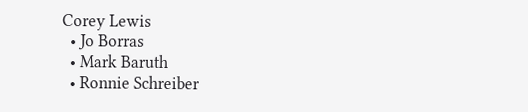Corey Lewis
  • Jo Borras
  • Mark Baruth
  • Ronnie Schreiber